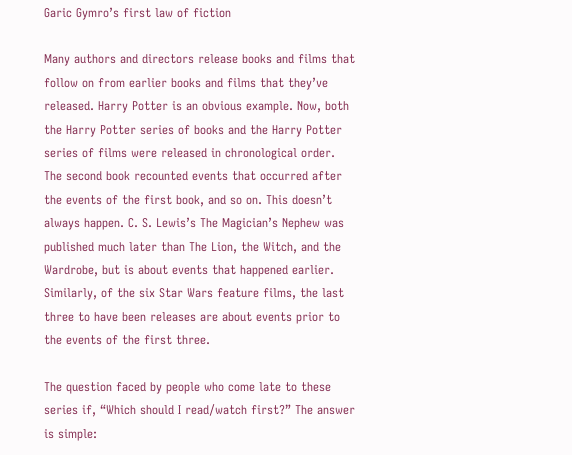Garic Gymro’s first law of fiction

Many authors and directors release books and films that follow on from earlier books and films that they’ve released. Harry Potter is an obvious example. Now, both the Harry Potter series of books and the Harry Potter series of films were released in chronological order. The second book recounted events that occurred after the events of the first book, and so on. This doesn’t always happen. C. S. Lewis’s The Magician’s Nephew was published much later than The Lion, the Witch, and the Wardrobe, but is about events that happened earlier. Similarly, of the six Star Wars feature films, the last three to have been releases are about events prior to the events of the first three.

The question faced by people who come late to these series if, “Which should I read/watch first?” The answer is simple: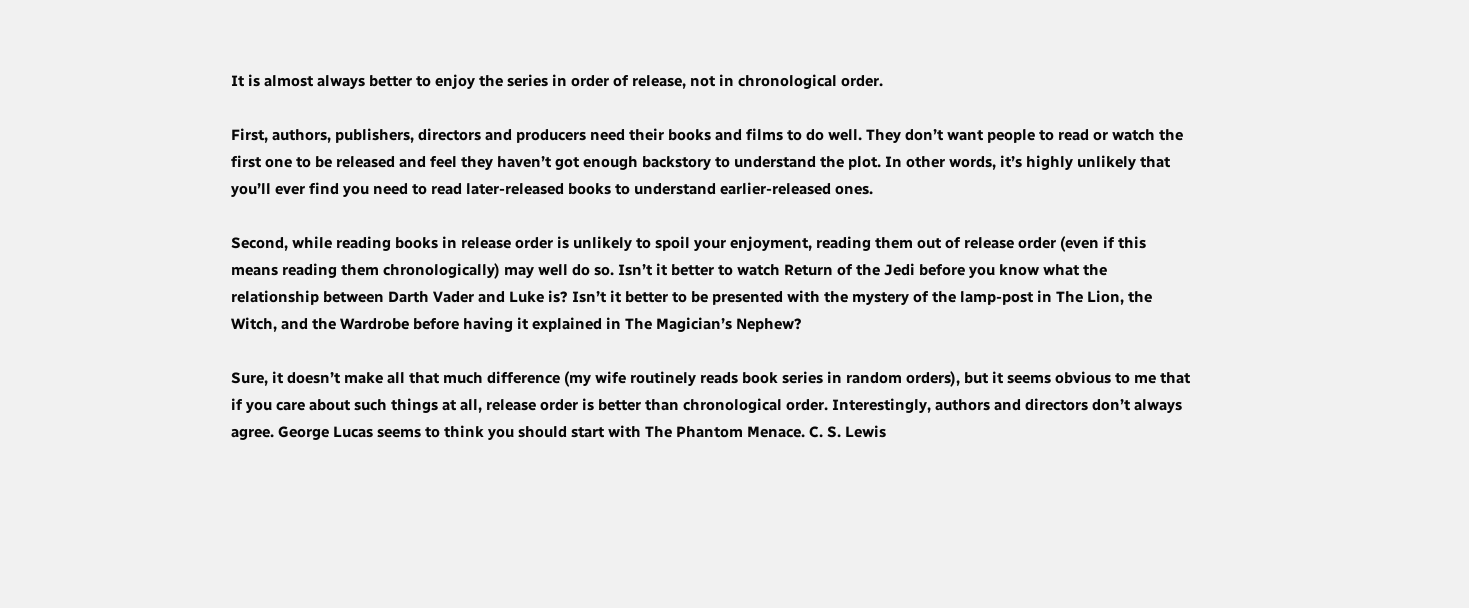It is almost always better to enjoy the series in order of release, not in chronological order.

First, authors, publishers, directors and producers need their books and films to do well. They don’t want people to read or watch the first one to be released and feel they haven’t got enough backstory to understand the plot. In other words, it’s highly unlikely that you’ll ever find you need to read later-released books to understand earlier-released ones.

Second, while reading books in release order is unlikely to spoil your enjoyment, reading them out of release order (even if this means reading them chronologically) may well do so. Isn’t it better to watch Return of the Jedi before you know what the relationship between Darth Vader and Luke is? Isn’t it better to be presented with the mystery of the lamp-post in The Lion, the Witch, and the Wardrobe before having it explained in The Magician’s Nephew?

Sure, it doesn’t make all that much difference (my wife routinely reads book series in random orders), but it seems obvious to me that if you care about such things at all, release order is better than chronological order. Interestingly, authors and directors don’t always agree. George Lucas seems to think you should start with The Phantom Menace. C. S. Lewis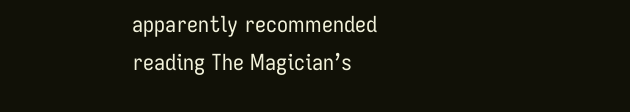apparently recommended reading The Magician’s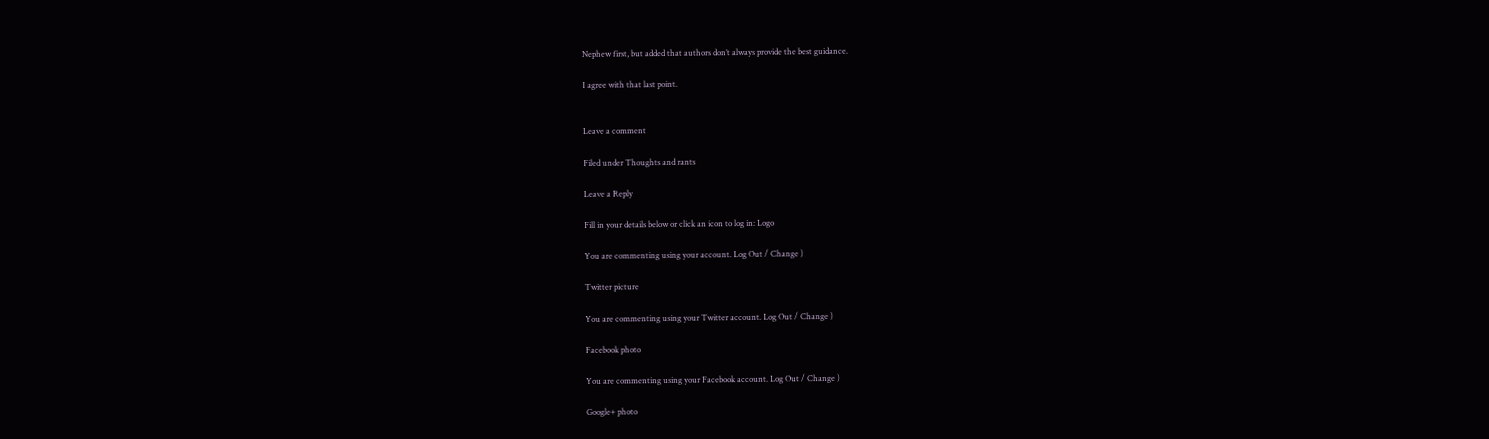Nephew first, but added that authors don’t always provide the best guidance.

I agree with that last point.


Leave a comment

Filed under Thoughts and rants

Leave a Reply

Fill in your details below or click an icon to log in: Logo

You are commenting using your account. Log Out / Change )

Twitter picture

You are commenting using your Twitter account. Log Out / Change )

Facebook photo

You are commenting using your Facebook account. Log Out / Change )

Google+ photo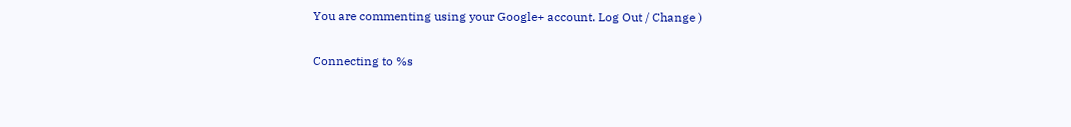You are commenting using your Google+ account. Log Out / Change )

Connecting to %s